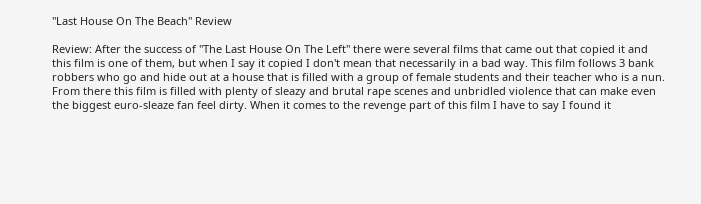"Last House On The Beach" Review

Review: After the success of "The Last House On The Left" there were several films that came out that copied it and this film is one of them, but when I say it copied I don't mean that necessarily in a bad way. This film follows 3 bank robbers who go and hide out at a house that is filled with a group of female students and their teacher who is a nun. From there this film is filled with plenty of sleazy and brutal rape scenes and unbridled violence that can make even the biggest euro-sleaze fan feel dirty. When it comes to the revenge part of this film I have to say I found it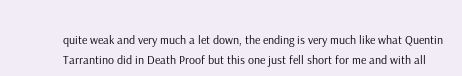quite weak and very much a let down, the ending is very much like what Quentin Tarrantino did in Death Proof but this one just fell short for me and with all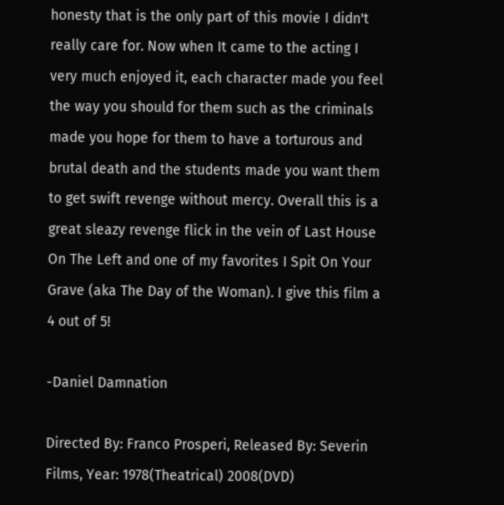honesty that is the only part of this movie I didn't really care for. Now when It came to the acting I very much enjoyed it, each character made you feel the way you should for them such as the criminals made you hope for them to have a torturous and brutal death and the students made you want them to get swift revenge without mercy. Overall this is a great sleazy revenge flick in the vein of Last House On The Left and one of my favorites I Spit On Your Grave (aka The Day of the Woman). I give this film a 4 out of 5!

-Daniel Damnation

Directed By: Franco Prosperi, Released By: Severin Films, Year: 1978(Theatrical) 2008(DVD)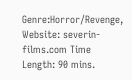Genre:Horror/Revenge, Website: severin-films.com Time Length: 90 mins.